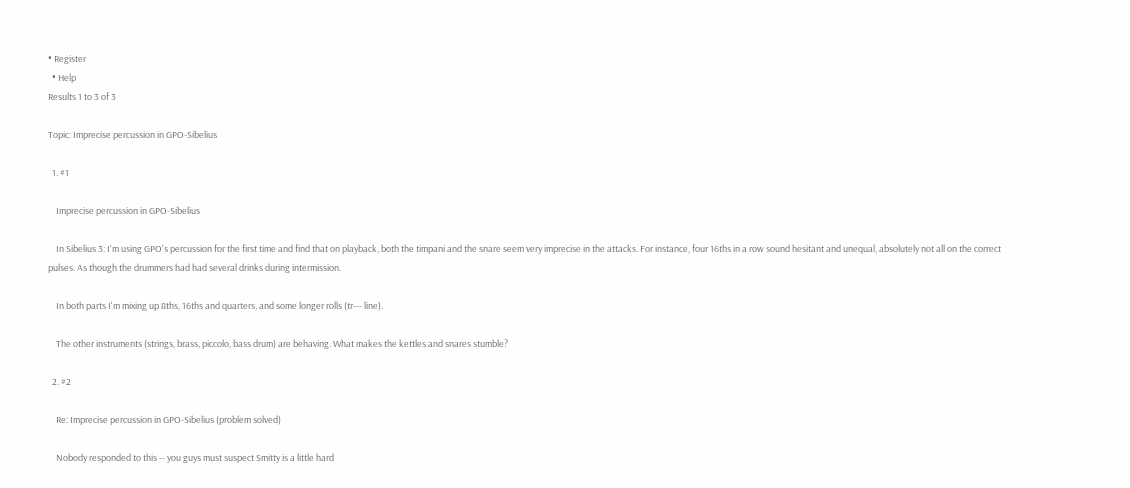• Register
  • Help
Results 1 to 3 of 3

Topic: Imprecise percussion in GPO-Sibelius

  1. #1

    Imprecise percussion in GPO-Sibelius

    In Sibelius 3: I'm using GPO's percussion for the first time and find that on playback, both the timpani and the snare seem very imprecise in the attacks. For instance, four 16ths in a row sound hesitant and unequal, absolutely not all on the correct pulses. As though the drummers had had several drinks during intermission.

    In both parts I'm mixing up 8ths, 16ths and quarters, and some longer rolls (tr--- line).

    The other instruments (strings, brass, piccolo, bass drum) are behaving. What makes the kettles and snares stumble?

  2. #2

    Re: Imprecise percussion in GPO-Sibelius (problem solved)

    Nobody responded to this -- you guys must suspect Smitty is a little hard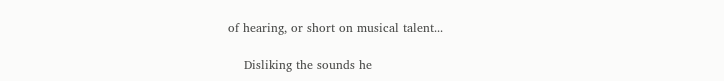of hearing, or short on musical talent...

    Disliking the sounds he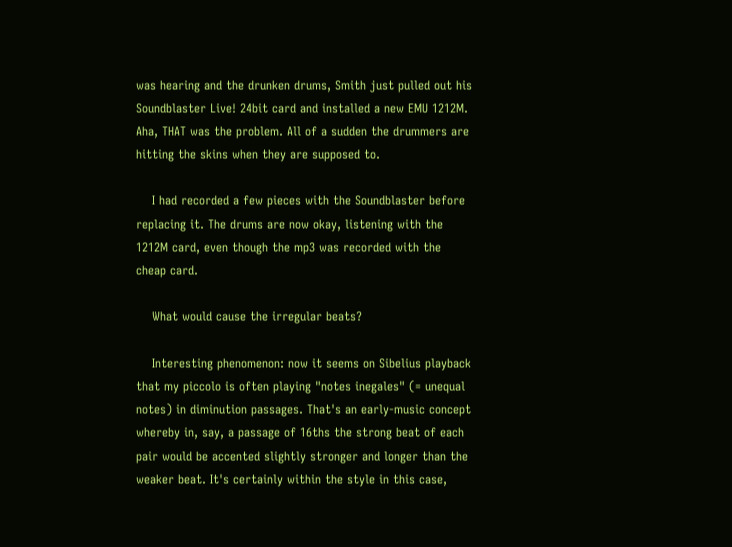was hearing and the drunken drums, Smith just pulled out his Soundblaster Live! 24bit card and installed a new EMU 1212M. Aha, THAT was the problem. All of a sudden the drummers are hitting the skins when they are supposed to.

    I had recorded a few pieces with the Soundblaster before replacing it. The drums are now okay, listening with the 1212M card, even though the mp3 was recorded with the cheap card.

    What would cause the irregular beats?

    Interesting phenomenon: now it seems on Sibelius playback that my piccolo is often playing "notes inegales" (= unequal notes) in diminution passages. That's an early-music concept whereby in, say, a passage of 16ths the strong beat of each pair would be accented slightly stronger and longer than the weaker beat. It's certainly within the style in this case,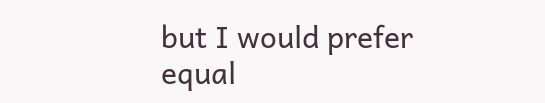but I would prefer equal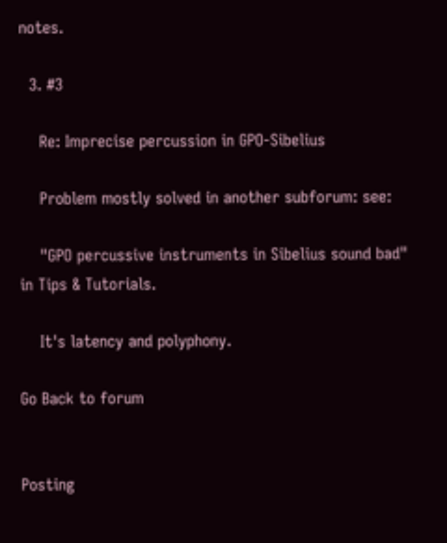notes.

  3. #3

    Re: Imprecise percussion in GPO-Sibelius

    Problem mostly solved in another subforum: see:

    "GPO percussive instruments in Sibelius sound bad" in Tips & Tutorials.

    It's latency and polyphony.

Go Back to forum


Posting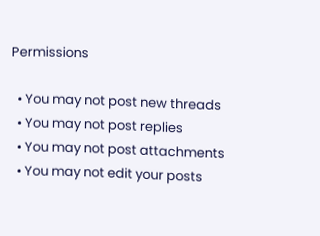Permissions

  • You may not post new threads
  • You may not post replies
  • You may not post attachments
  • You may not edit your posts